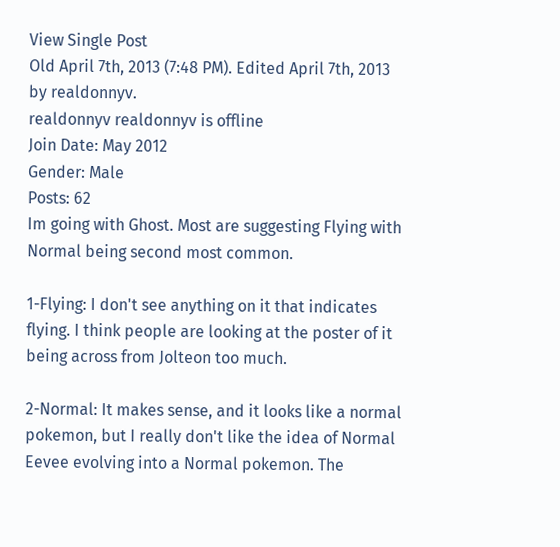View Single Post
Old April 7th, 2013 (7:48 PM). Edited April 7th, 2013 by realdonnyv.
realdonnyv realdonnyv is offline
Join Date: May 2012
Gender: Male
Posts: 62
Im going with Ghost. Most are suggesting Flying with Normal being second most common.

1-Flying: I don't see anything on it that indicates flying. I think people are looking at the poster of it being across from Jolteon too much.

2-Normal: It makes sense, and it looks like a normal pokemon, but I really don't like the idea of Normal Eevee evolving into a Normal pokemon. The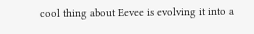cool thing about Eevee is evolving it into a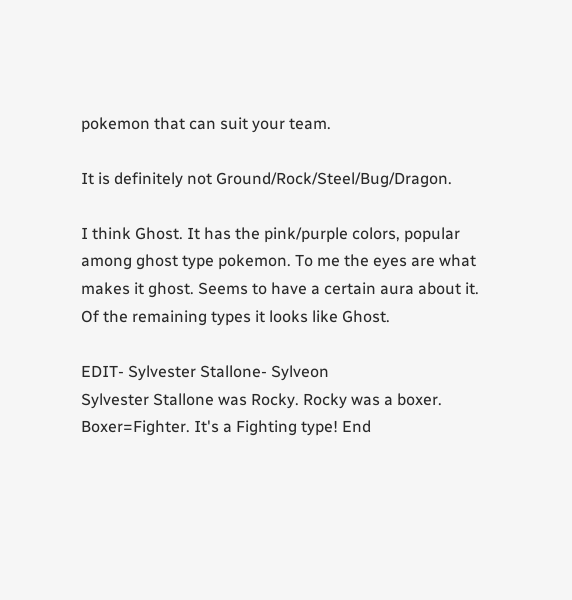pokemon that can suit your team.

It is definitely not Ground/Rock/Steel/Bug/Dragon.

I think Ghost. It has the pink/purple colors, popular among ghost type pokemon. To me the eyes are what makes it ghost. Seems to have a certain aura about it. Of the remaining types it looks like Ghost.

EDIT- Sylvester Stallone- Sylveon
Sylvester Stallone was Rocky. Rocky was a boxer. Boxer=Fighter. It's a Fighting type! End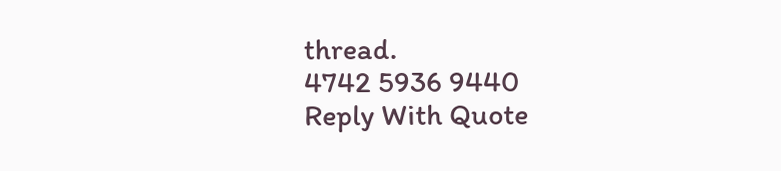thread.
4742 5936 9440
Reply With Quote